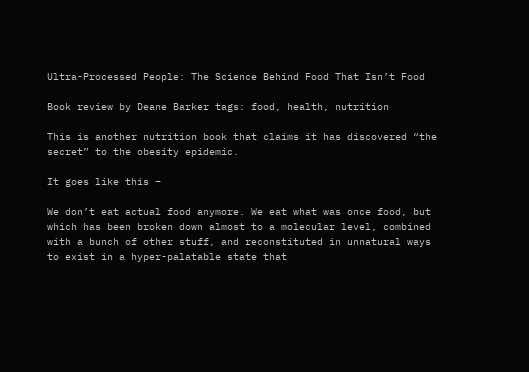Ultra-Processed People: The Science Behind Food That Isn’t Food

Book review by Deane Barker tags: food, health, nutrition

This is another nutrition book that claims it has discovered “the secret” to the obesity epidemic.

It goes like this –

We don’t eat actual food anymore. We eat what was once food, but which has been broken down almost to a molecular level, combined with a bunch of other stuff, and reconstituted in unnatural ways to exist in a hyper-palatable state that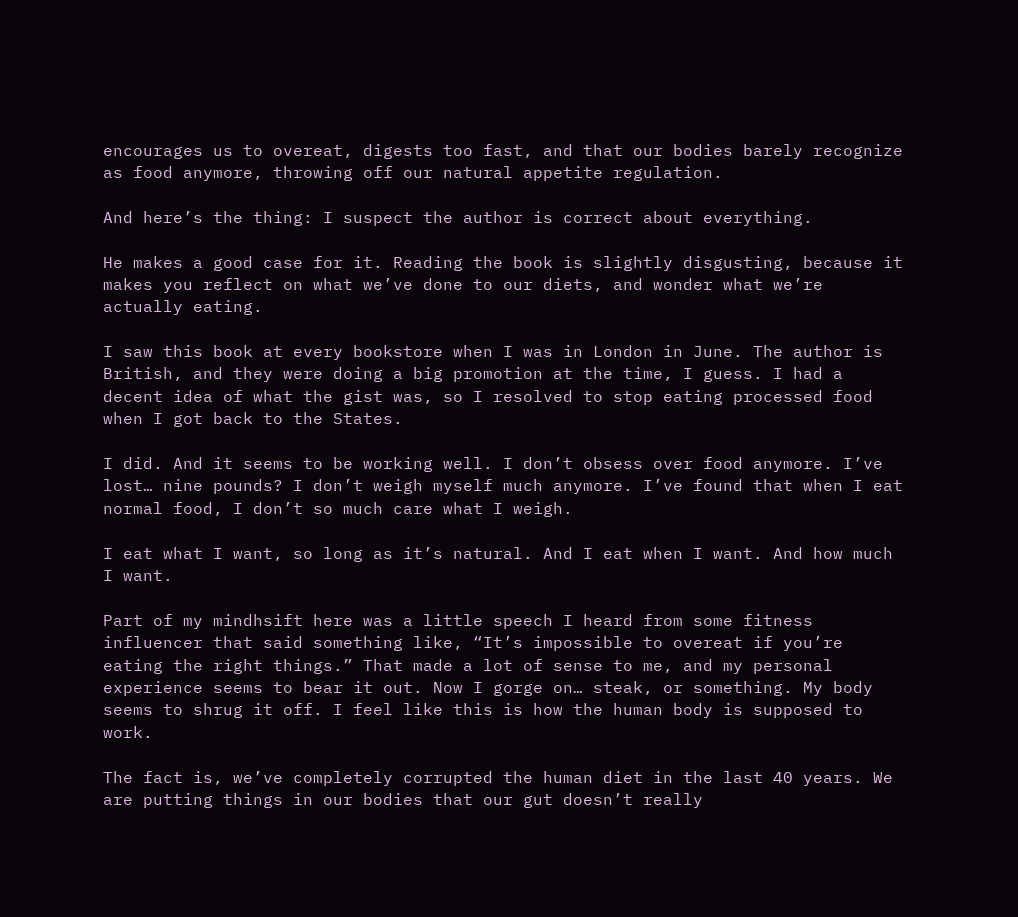encourages us to overeat, digests too fast, and that our bodies barely recognize as food anymore, throwing off our natural appetite regulation.

And here’s the thing: I suspect the author is correct about everything.

He makes a good case for it. Reading the book is slightly disgusting, because it makes you reflect on what we’ve done to our diets, and wonder what we’re actually eating.

I saw this book at every bookstore when I was in London in June. The author is British, and they were doing a big promotion at the time, I guess. I had a decent idea of what the gist was, so I resolved to stop eating processed food when I got back to the States.

I did. And it seems to be working well. I don’t obsess over food anymore. I’ve lost… nine pounds? I don’t weigh myself much anymore. I’ve found that when I eat normal food, I don’t so much care what I weigh.

I eat what I want, so long as it’s natural. And I eat when I want. And how much I want.

Part of my mindhsift here was a little speech I heard from some fitness influencer that said something like, “It’s impossible to overeat if you’re eating the right things.” That made a lot of sense to me, and my personal experience seems to bear it out. Now I gorge on… steak, or something. My body seems to shrug it off. I feel like this is how the human body is supposed to work.

The fact is, we’ve completely corrupted the human diet in the last 40 years. We are putting things in our bodies that our gut doesn’t really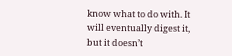know what to do with. It will eventually digest it, but it doesn’t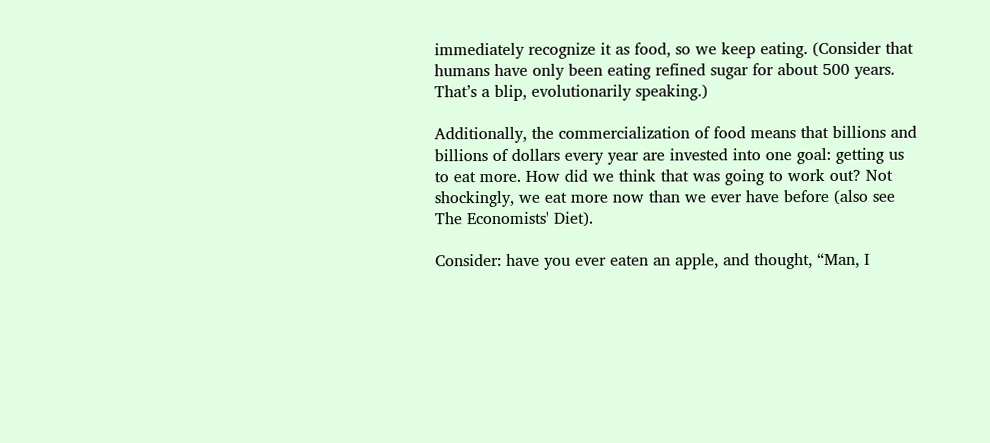immediately recognize it as food, so we keep eating. (Consider that humans have only been eating refined sugar for about 500 years. That’s a blip, evolutionarily speaking.)

Additionally, the commercialization of food means that billions and billions of dollars every year are invested into one goal: getting us to eat more. How did we think that was going to work out? Not shockingly, we eat more now than we ever have before (also see The Economists' Diet).

Consider: have you ever eaten an apple, and thought, “Man, I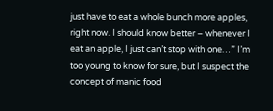just have to eat a whole bunch more apples, right now. I should know better – whenever I eat an apple, I just can’t stop with one…” I’m too young to know for sure, but I suspect the concept of manic food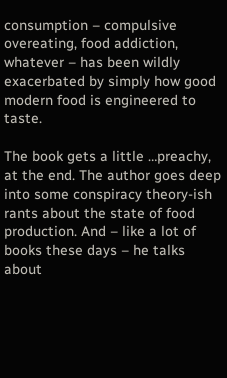consumption – compulsive overeating, food addiction, whatever – has been wildly exacerbated by simply how good modern food is engineered to taste.

The book gets a little …preachy, at the end. The author goes deep into some conspiracy theory-ish rants about the state of food production. And – like a lot of books these days – he talks about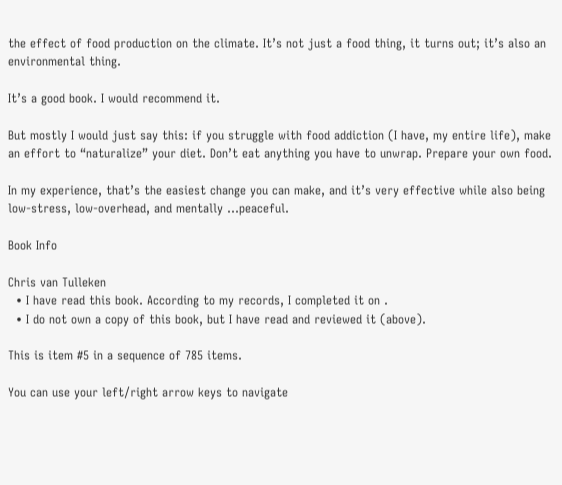the effect of food production on the climate. It’s not just a food thing, it turns out; it’s also an environmental thing.

It’s a good book. I would recommend it.

But mostly I would just say this: if you struggle with food addiction (I have, my entire life), make an effort to “naturalize” your diet. Don’t eat anything you have to unwrap. Prepare your own food.

In my experience, that’s the easiest change you can make, and it’s very effective while also being low-stress, low-overhead, and mentally …peaceful.

Book Info

Chris van Tulleken
  • I have read this book. According to my records, I completed it on .
  • I do not own a copy of this book, but I have read and reviewed it (above).

This is item #5 in a sequence of 785 items.

You can use your left/right arrow keys to navigate